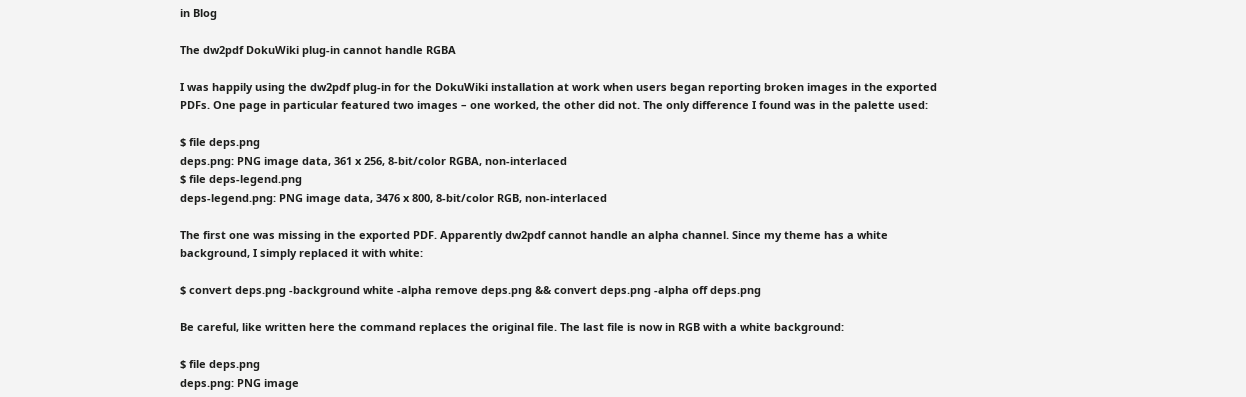in Blog

The dw2pdf DokuWiki plug-in cannot handle RGBA

I was happily using the dw2pdf plug-in for the DokuWiki installation at work when users began reporting broken images in the exported PDFs. One page in particular featured two images – one worked, the other did not. The only difference I found was in the palette used:

$ file deps.png
deps.png: PNG image data, 361 x 256, 8-bit/color RGBA, non-interlaced
$ file deps-legend.png
deps-legend.png: PNG image data, 3476 x 800, 8-bit/color RGB, non-interlaced

The first one was missing in the exported PDF. Apparently dw2pdf cannot handle an alpha channel. Since my theme has a white background, I simply replaced it with white:

$ convert deps.png -background white -alpha remove deps.png && convert deps.png -alpha off deps.png

Be careful, like written here the command replaces the original file. The last file is now in RGB with a white background:

$ file deps.png
deps.png: PNG image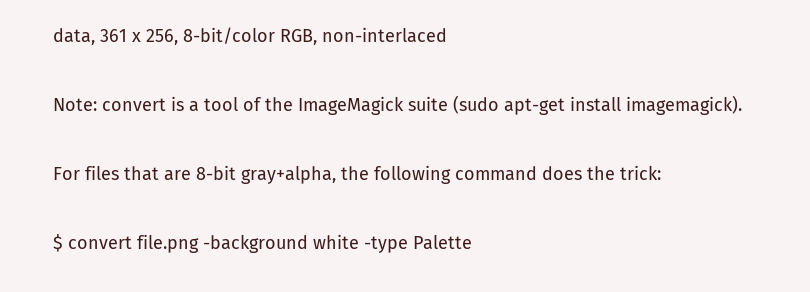data, 361 x 256, 8-bit/color RGB, non-interlaced

Note: convert is a tool of the ImageMagick suite (sudo apt-get install imagemagick).

For files that are 8-bit gray+alpha, the following command does the trick:

$ convert file.png -background white -type Palette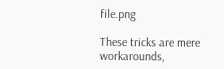file.png

These tricks are mere workarounds,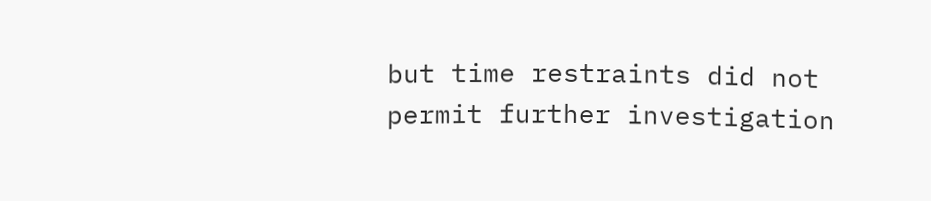but time restraints did not permit further investigation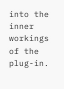into the inner workings of the plug-in.